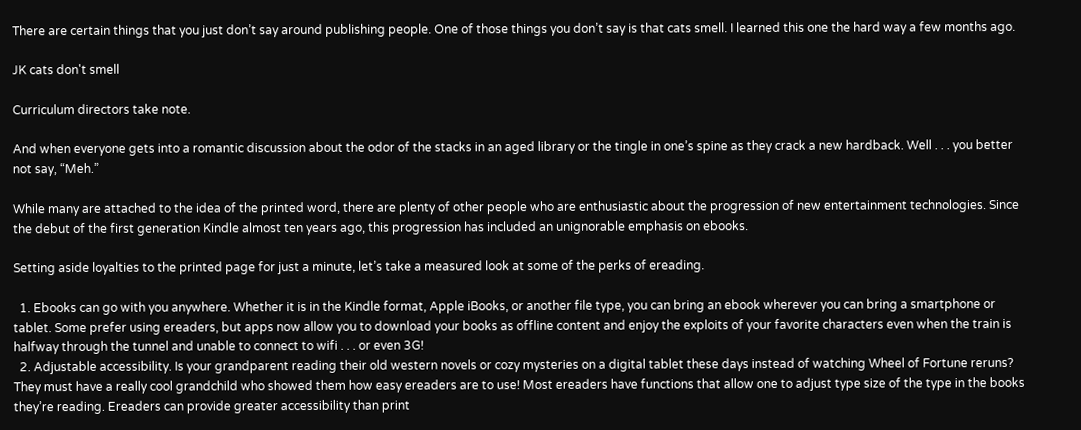There are certain things that you just don’t say around publishing people. One of those things you don’t say is that cats smell. I learned this one the hard way a few months ago.

JK cats don't smell

Curriculum directors take note.

And when everyone gets into a romantic discussion about the odor of the stacks in an aged library or the tingle in one’s spine as they crack a new hardback. Well . . . you better not say, “Meh.”

While many are attached to the idea of the printed word, there are plenty of other people who are enthusiastic about the progression of new entertainment technologies. Since the debut of the first generation Kindle almost ten years ago, this progression has included an unignorable emphasis on ebooks.

Setting aside loyalties to the printed page for just a minute, let’s take a measured look at some of the perks of ereading.

  1. Ebooks can go with you anywhere. Whether it is in the Kindle format, Apple iBooks, or another file type, you can bring an ebook wherever you can bring a smartphone or tablet. Some prefer using ereaders, but apps now allow you to download your books as offline content and enjoy the exploits of your favorite characters even when the train is halfway through the tunnel and unable to connect to wifi . . . or even 3G!
  2. Adjustable accessibility. Is your grandparent reading their old western novels or cozy mysteries on a digital tablet these days instead of watching Wheel of Fortune reruns? They must have a really cool grandchild who showed them how easy ereaders are to use! Most ereaders have functions that allow one to adjust type size of the type in the books they’re reading. Ereaders can provide greater accessibility than print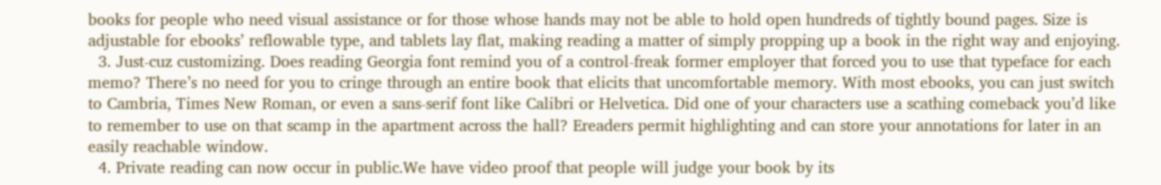books for people who need visual assistance or for those whose hands may not be able to hold open hundreds of tightly bound pages. Size is adjustable for ebooks’ reflowable type, and tablets lay flat, making reading a matter of simply propping up a book in the right way and enjoying.
  3. Just-cuz customizing. Does reading Georgia font remind you of a control-freak former employer that forced you to use that typeface for each memo? There’s no need for you to cringe through an entire book that elicits that uncomfortable memory. With most ebooks, you can just switch to Cambria, Times New Roman, or even a sans-serif font like Calibri or Helvetica. Did one of your characters use a scathing comeback you’d like to remember to use on that scamp in the apartment across the hall? Ereaders permit highlighting and can store your annotations for later in an easily reachable window.
  4. Private reading can now occur in public.We have video proof that people will judge your book by its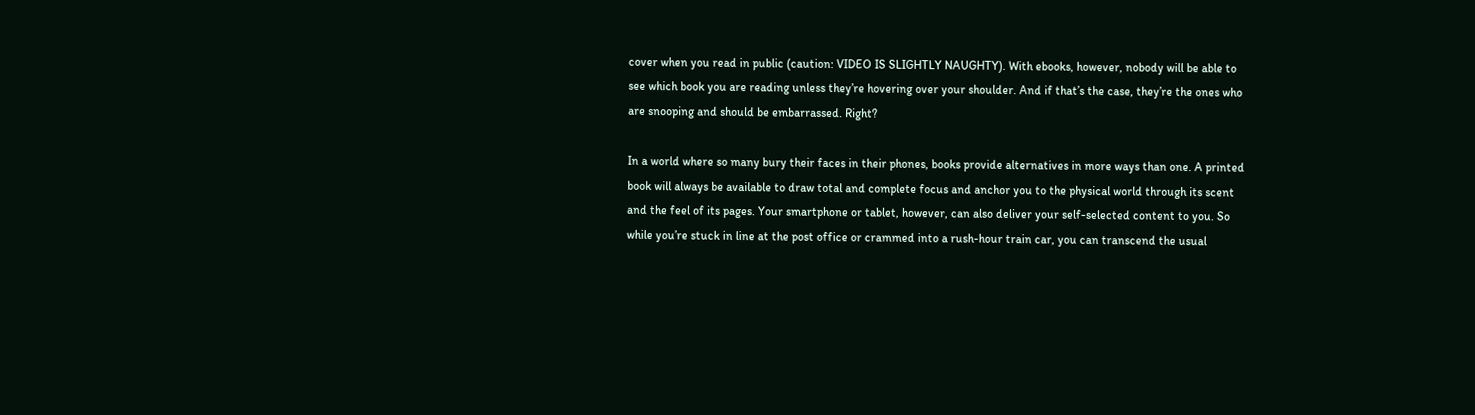cover when you read in public (caution: VIDEO IS SLIGHTLY NAUGHTY). With ebooks, however, nobody will be able to see which book you are reading unless they’re hovering over your shoulder. And if that’s the case, they’re the ones who are snooping and should be embarrassed. Right?

In a world where so many bury their faces in their phones, books provide alternatives in more ways than one. A printed book will always be available to draw total and complete focus and anchor you to the physical world through its scent and the feel of its pages. Your smartphone or tablet, however, can also deliver your self-selected content to you. So while you’re stuck in line at the post office or crammed into a rush-hour train car, you can transcend the usual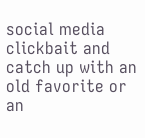social media clickbait and catch up with an old favorite or an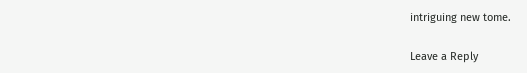intriguing new tome.

Leave a Reply